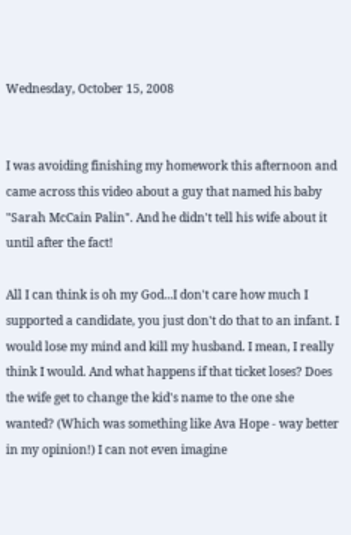Wednesday, October 15, 2008


I was avoiding finishing my homework this afternoon and came across this video about a guy that named his baby "Sarah McCain Palin". And he didn't tell his wife about it until after the fact!

All I can think is oh my God...I don't care how much I supported a candidate, you just don't do that to an infant. I would lose my mind and kill my husband. I mean, I really think I would. And what happens if that ticket loses? Does the wife get to change the kid's name to the one she wanted? (Which was something like Ava Hope - way better in my opinion!) I can not even imagine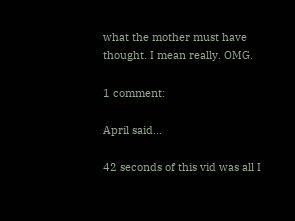what the mother must have thought. I mean really. OMG.

1 comment:

April said...

42 seconds of this vid was all I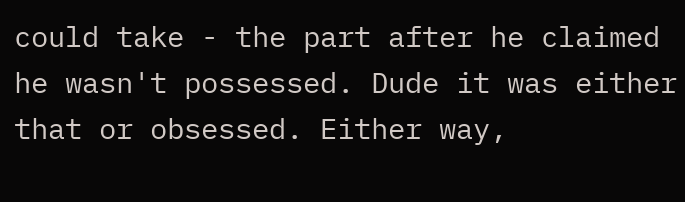could take - the part after he claimed he wasn't possessed. Dude it was either that or obsessed. Either way,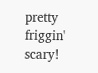pretty friggin' scary!